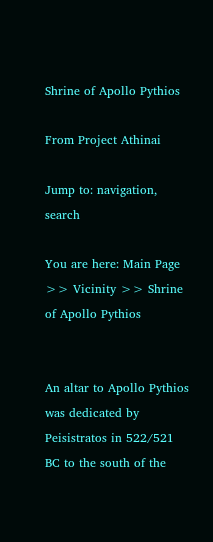Shrine of Apollo Pythios

From Project Athinai

Jump to: navigation, search

You are here: Main Page >> Vicinity >> Shrine of Apollo Pythios


An altar to Apollo Pythios was dedicated by Peisistratos in 522/521 BC to the south of the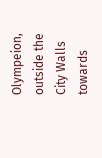Olympeion, outside the City Walls towards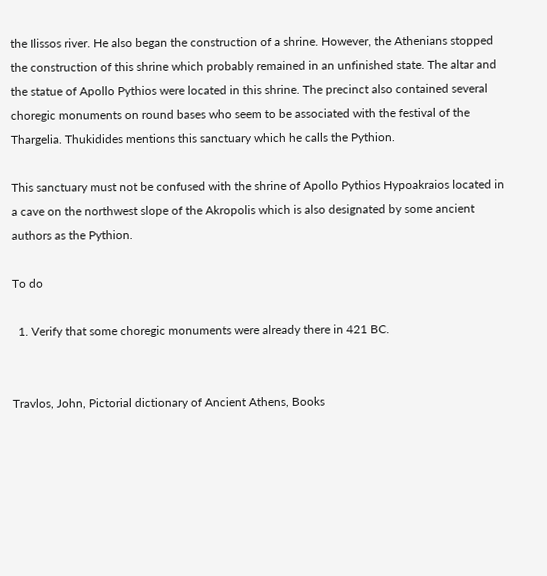the Ilissos river. He also began the construction of a shrine. However, the Athenians stopped the construction of this shrine which probably remained in an unfinished state. The altar and the statue of Apollo Pythios were located in this shrine. The precinct also contained several choregic monuments on round bases who seem to be associated with the festival of the Thargelia. Thukidides mentions this sanctuary which he calls the Pythion.

This sanctuary must not be confused with the shrine of Apollo Pythios Hypoakraios located in a cave on the northwest slope of the Akropolis which is also designated by some ancient authors as the Pythion.

To do

  1. Verify that some choregic monuments were already there in 421 BC.


Travlos, John, Pictorial dictionary of Ancient Athens, Books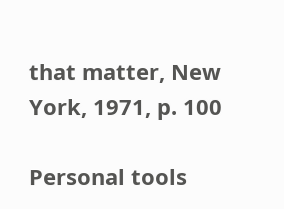that matter, New York, 1971, p. 100

Personal tools